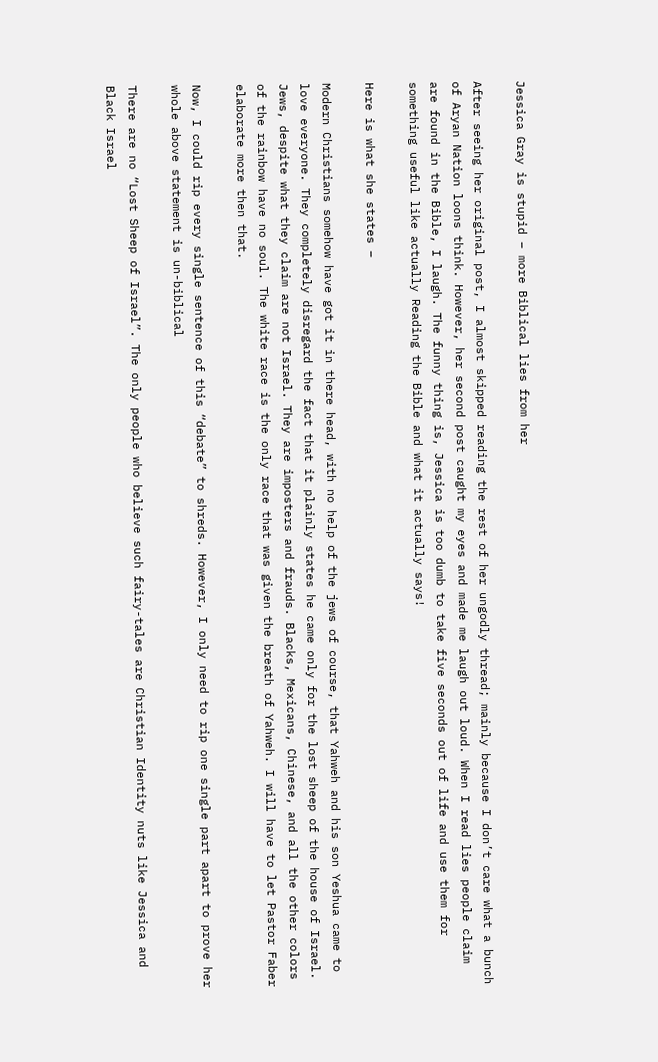Jessica Gray is stupid – more Biblical lies from her

After seeing her original post, I almost skipped reading the rest of her ungodly thread; mainly because I don’t care what a bunch of Aryan Nation loons think. However, her second post caught my eyes and made me laugh out loud. When I read lies people claim are found in the Bible, I laugh. The funny thing is, Jessica is too dumb to take five seconds out of life and use them for something useful like actually Reading the Bible and what it actually says!

Here is what she states –

Modern Christians somehow have got it in there head, with no help of the jews of course, that Yahweh and his son Yeshua came to love everyone. They completely disregard the fact that it plainly states he came only for the lost sheep of the house of Israel. Jews, despite what they claim are not Israel. They are imposters and frauds. Blacks, Mexicans, Chinese, and all the other colors of the rainbow have no soul. The white race is the only race that was given the breath of Yahweh. I will have to let Pastor Faber elaborate more then that.

Now, I could rip every single sentence of this “debate” to shreds. However, I only need to rip one single part apart to prove her whole above statement is un-biblical

There are no “Lost Sheep of Israel”. The only people who believe such fairy-tales are Christian Identity nuts like Jessica and Black Israel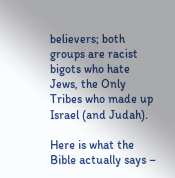believers; both groups are racist bigots who hate Jews, the Only Tribes who made up Israel (and Judah).

Here is what the Bible actually says –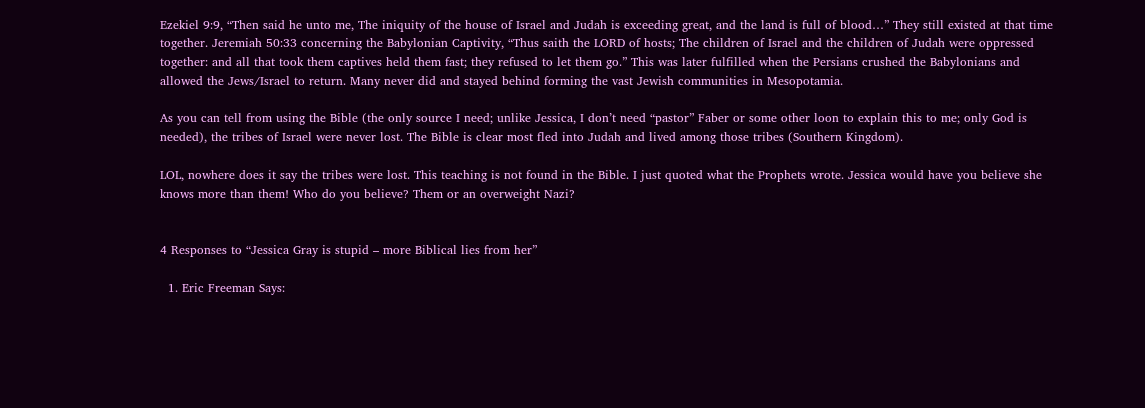Ezekiel 9:9, “Then said he unto me, The iniquity of the house of Israel and Judah is exceeding great, and the land is full of blood…” They still existed at that time together. Jeremiah 50:33 concerning the Babylonian Captivity, “Thus saith the LORD of hosts; The children of Israel and the children of Judah were oppressed together: and all that took them captives held them fast; they refused to let them go.” This was later fulfilled when the Persians crushed the Babylonians and allowed the Jews/Israel to return. Many never did and stayed behind forming the vast Jewish communities in Mesopotamia.

As you can tell from using the Bible (the only source I need; unlike Jessica, I don’t need “pastor” Faber or some other loon to explain this to me; only God is needed), the tribes of Israel were never lost. The Bible is clear most fled into Judah and lived among those tribes (Southern Kingdom).

LOL, nowhere does it say the tribes were lost. This teaching is not found in the Bible. I just quoted what the Prophets wrote. Jessica would have you believe she knows more than them! Who do you believe? Them or an overweight Nazi?


4 Responses to “Jessica Gray is stupid – more Biblical lies from her”

  1. Eric Freeman Says: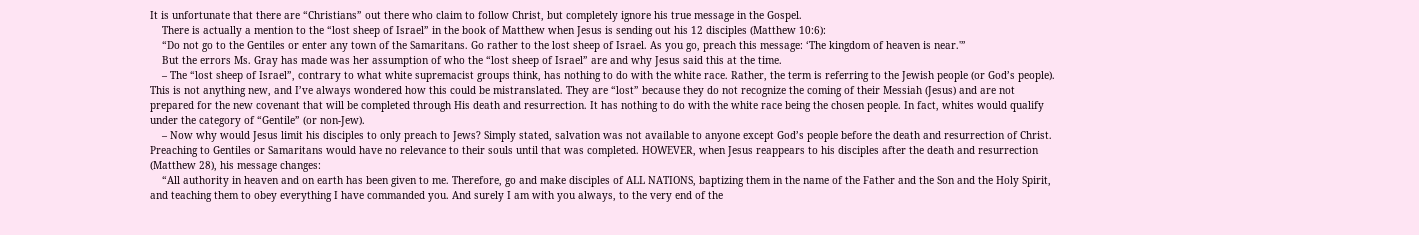It is unfortunate that there are “Christians” out there who claim to follow Christ, but completely ignore his true message in the Gospel.
    There is actually a mention to the “lost sheep of Israel” in the book of Matthew when Jesus is sending out his 12 disciples (Matthew 10:6):
    “Do not go to the Gentiles or enter any town of the Samaritans. Go rather to the lost sheep of Israel. As you go, preach this message: ‘The kingdom of heaven is near.'”
    But the errors Ms. Gray has made was her assumption of who the “lost sheep of Israel” are and why Jesus said this at the time.
    – The “lost sheep of Israel”, contrary to what white supremacist groups think, has nothing to do with the white race. Rather, the term is referring to the Jewish people (or God’s people). This is not anything new, and I’ve always wondered how this could be mistranslated. They are “lost” because they do not recognize the coming of their Messiah (Jesus) and are not prepared for the new covenant that will be completed through His death and resurrection. It has nothing to do with the white race being the chosen people. In fact, whites would qualify under the category of “Gentile” (or non-Jew).
    – Now why would Jesus limit his disciples to only preach to Jews? Simply stated, salvation was not available to anyone except God’s people before the death and resurrection of Christ. Preaching to Gentiles or Samaritans would have no relevance to their souls until that was completed. HOWEVER, when Jesus reappears to his disciples after the death and resurrection (Matthew 28), his message changes:
    “All authority in heaven and on earth has been given to me. Therefore, go and make disciples of ALL NATIONS, baptizing them in the name of the Father and the Son and the Holy Spirit, and teaching them to obey everything I have commanded you. And surely I am with you always, to the very end of the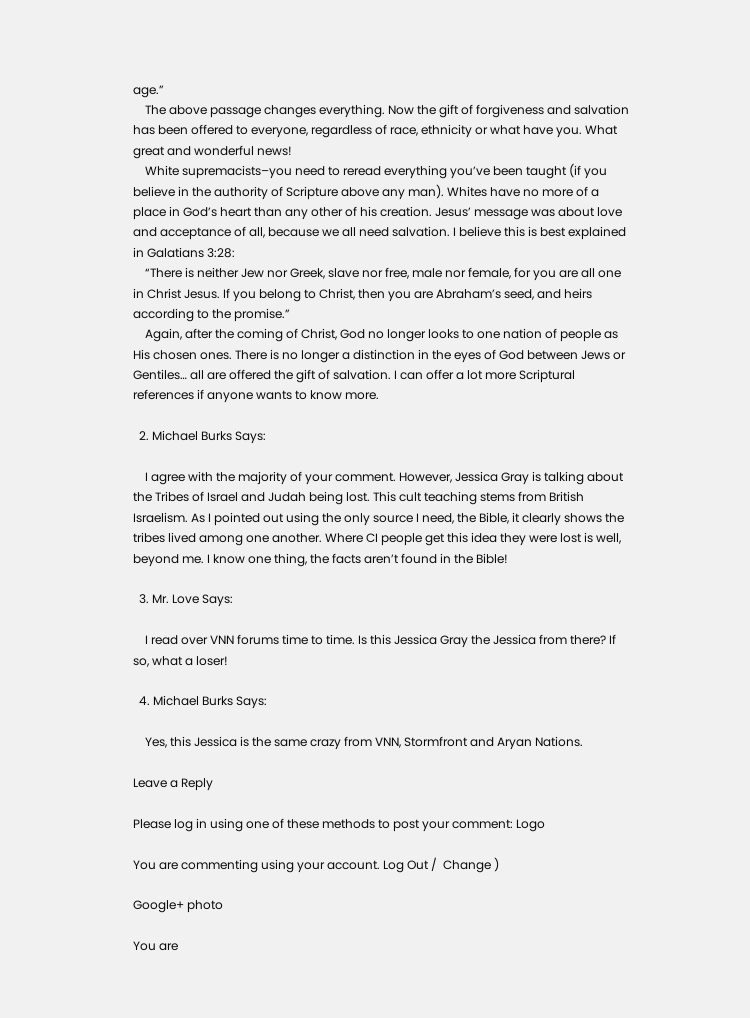age.”
    The above passage changes everything. Now the gift of forgiveness and salvation has been offered to everyone, regardless of race, ethnicity or what have you. What great and wonderful news!
    White supremacists–you need to reread everything you’ve been taught (if you believe in the authority of Scripture above any man). Whites have no more of a place in God’s heart than any other of his creation. Jesus’ message was about love and acceptance of all, because we all need salvation. I believe this is best explained in Galatians 3:28:
    “There is neither Jew nor Greek, slave nor free, male nor female, for you are all one in Christ Jesus. If you belong to Christ, then you are Abraham’s seed, and heirs according to the promise.”
    Again, after the coming of Christ, God no longer looks to one nation of people as His chosen ones. There is no longer a distinction in the eyes of God between Jews or Gentiles… all are offered the gift of salvation. I can offer a lot more Scriptural references if anyone wants to know more.

  2. Michael Burks Says:

    I agree with the majority of your comment. However, Jessica Gray is talking about the Tribes of Israel and Judah being lost. This cult teaching stems from British Israelism. As I pointed out using the only source I need, the Bible, it clearly shows the tribes lived among one another. Where CI people get this idea they were lost is well, beyond me. I know one thing, the facts aren’t found in the Bible!

  3. Mr. Love Says:

    I read over VNN forums time to time. Is this Jessica Gray the Jessica from there? If so, what a loser!

  4. Michael Burks Says:

    Yes, this Jessica is the same crazy from VNN, Stormfront and Aryan Nations.

Leave a Reply

Please log in using one of these methods to post your comment: Logo

You are commenting using your account. Log Out /  Change )

Google+ photo

You are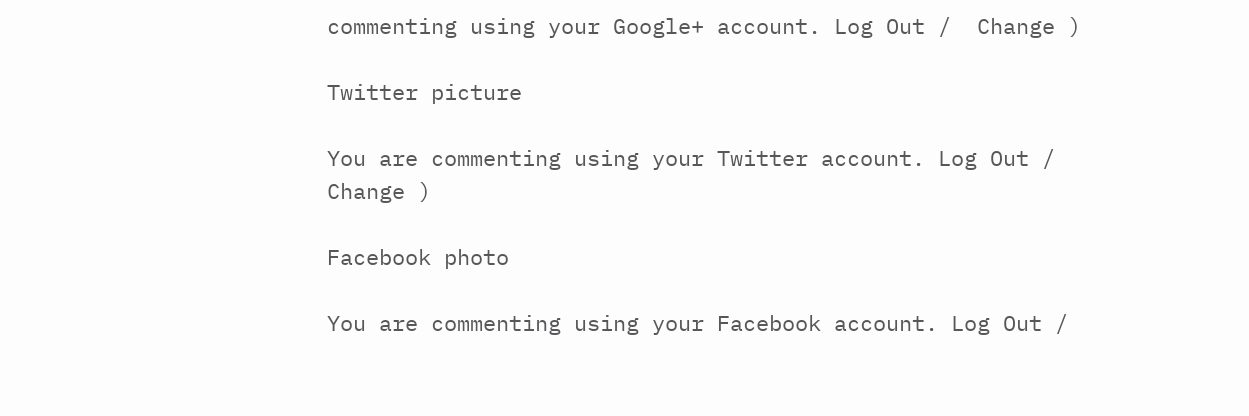commenting using your Google+ account. Log Out /  Change )

Twitter picture

You are commenting using your Twitter account. Log Out /  Change )

Facebook photo

You are commenting using your Facebook account. Log Out /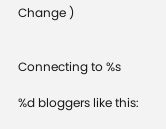Change )


Connecting to %s

%d bloggers like this: